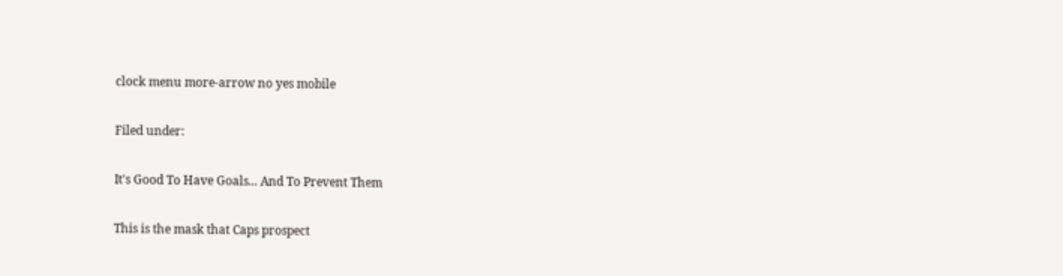clock menu more-arrow no yes mobile

Filed under:

It's Good To Have Goals... And To Prevent Them

This is the mask that Caps prospect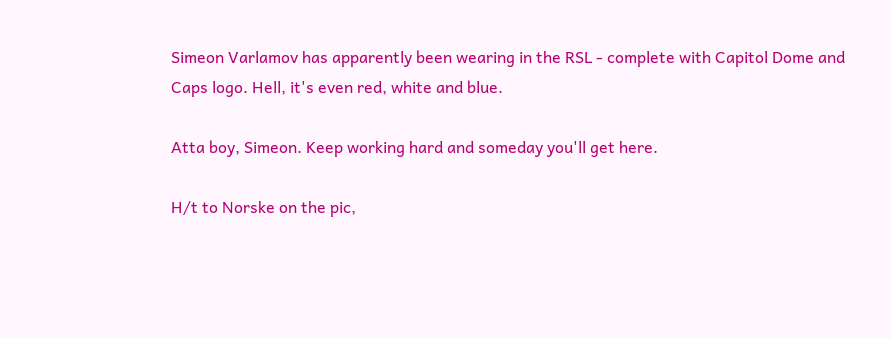Simeon Varlamov has apparently been wearing in the RSL - complete with Capitol Dome and Caps logo. Hell, it's even red, white and blue.

Atta boy, Simeon. Keep working hard and someday you'll get here.

H/t to Norske on the pic,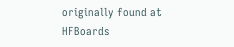originally found at HFBoards